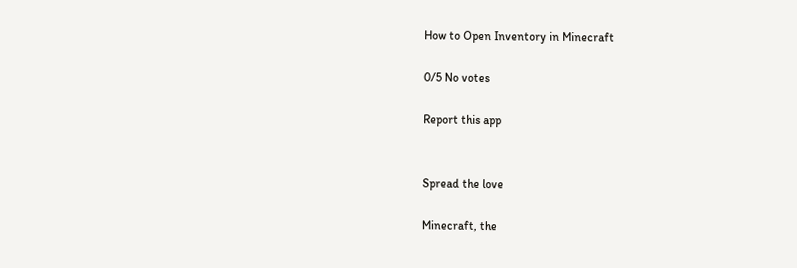How to Open Inventory in Minecraft

0/5 No votes

Report this app


Spread the love

Minecraft, the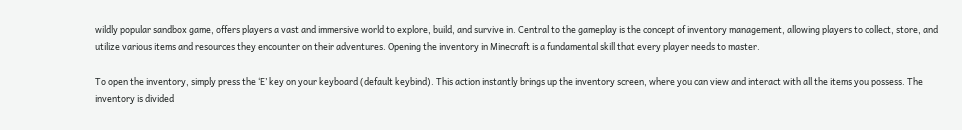wildly popular sandbox game, offers players a vast and immersive world to explore, build, and survive in. Central to the gameplay is the concept of inventory management, allowing players to collect, store, and utilize various items and resources they encounter on their adventures. Opening the inventory in Minecraft is a fundamental skill that every player needs to master.

To open the inventory, simply press the ‘E’ key on your keyboard (default keybind). This action instantly brings up the inventory screen, where you can view and interact with all the items you possess. The inventory is divided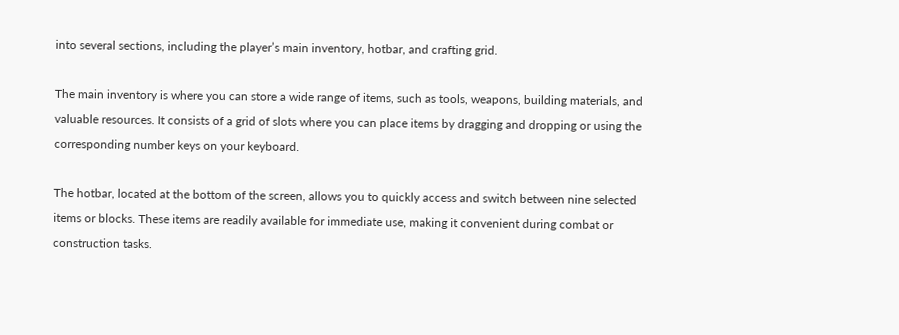into several sections, including the player’s main inventory, hotbar, and crafting grid.

The main inventory is where you can store a wide range of items, such as tools, weapons, building materials, and valuable resources. It consists of a grid of slots where you can place items by dragging and dropping or using the corresponding number keys on your keyboard.

The hotbar, located at the bottom of the screen, allows you to quickly access and switch between nine selected items or blocks. These items are readily available for immediate use, making it convenient during combat or construction tasks.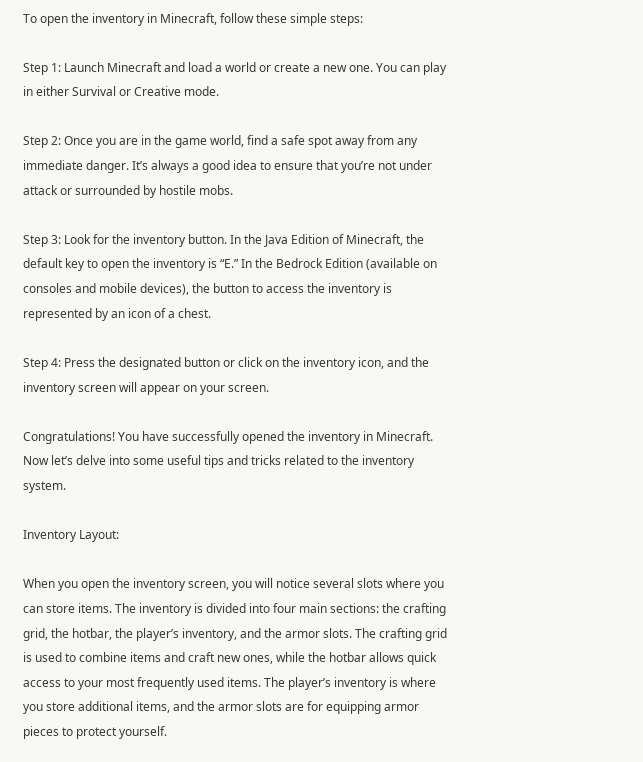To open the inventory in Minecraft, follow these simple steps:

Step 1: Launch Minecraft and load a world or create a new one. You can play in either Survival or Creative mode.

Step 2: Once you are in the game world, find a safe spot away from any immediate danger. It’s always a good idea to ensure that you’re not under attack or surrounded by hostile mobs.

Step 3: Look for the inventory button. In the Java Edition of Minecraft, the default key to open the inventory is “E.” In the Bedrock Edition (available on consoles and mobile devices), the button to access the inventory is represented by an icon of a chest.

Step 4: Press the designated button or click on the inventory icon, and the inventory screen will appear on your screen.

Congratulations! You have successfully opened the inventory in Minecraft. Now let’s delve into some useful tips and tricks related to the inventory system.

Inventory Layout:

When you open the inventory screen, you will notice several slots where you can store items. The inventory is divided into four main sections: the crafting grid, the hotbar, the player’s inventory, and the armor slots. The crafting grid is used to combine items and craft new ones, while the hotbar allows quick access to your most frequently used items. The player’s inventory is where you store additional items, and the armor slots are for equipping armor pieces to protect yourself.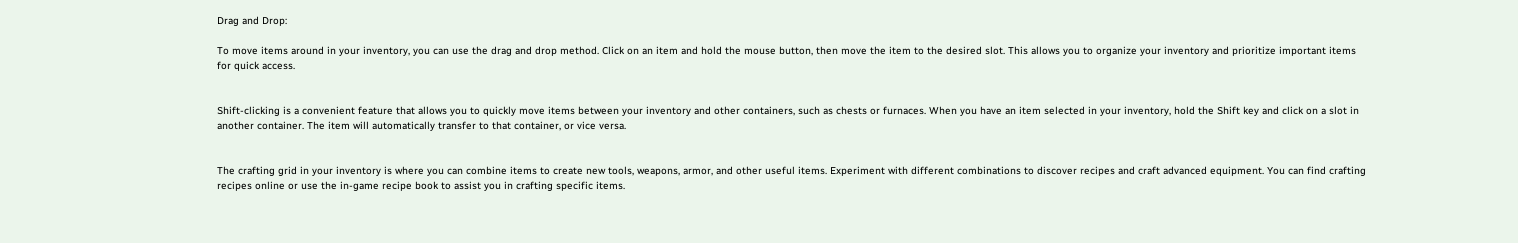Drag and Drop:

To move items around in your inventory, you can use the drag and drop method. Click on an item and hold the mouse button, then move the item to the desired slot. This allows you to organize your inventory and prioritize important items for quick access.


Shift-clicking is a convenient feature that allows you to quickly move items between your inventory and other containers, such as chests or furnaces. When you have an item selected in your inventory, hold the Shift key and click on a slot in another container. The item will automatically transfer to that container, or vice versa.


The crafting grid in your inventory is where you can combine items to create new tools, weapons, armor, and other useful items. Experiment with different combinations to discover recipes and craft advanced equipment. You can find crafting recipes online or use the in-game recipe book to assist you in crafting specific items.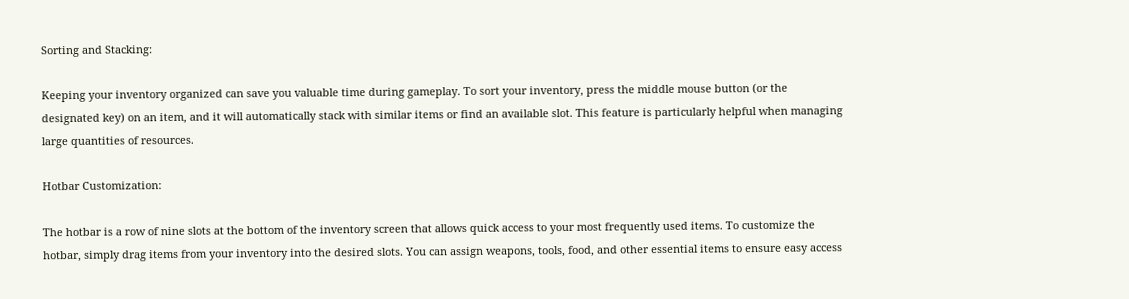Sorting and Stacking:

Keeping your inventory organized can save you valuable time during gameplay. To sort your inventory, press the middle mouse button (or the designated key) on an item, and it will automatically stack with similar items or find an available slot. This feature is particularly helpful when managing large quantities of resources.

Hotbar Customization:

The hotbar is a row of nine slots at the bottom of the inventory screen that allows quick access to your most frequently used items. To customize the hotbar, simply drag items from your inventory into the desired slots. You can assign weapons, tools, food, and other essential items to ensure easy access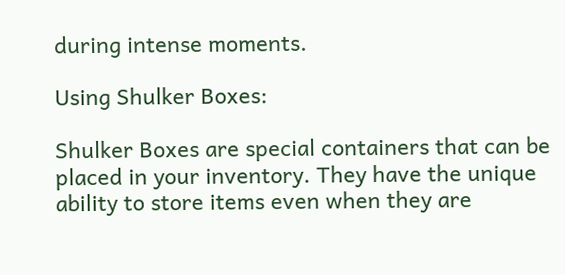during intense moments.

Using Shulker Boxes:

Shulker Boxes are special containers that can be placed in your inventory. They have the unique ability to store items even when they are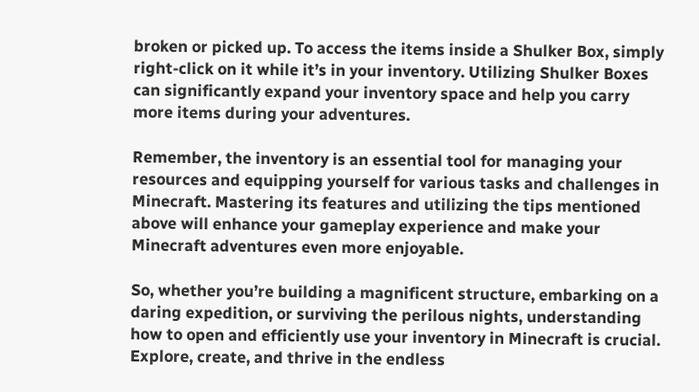broken or picked up. To access the items inside a Shulker Box, simply right-click on it while it’s in your inventory. Utilizing Shulker Boxes can significantly expand your inventory space and help you carry more items during your adventures.

Remember, the inventory is an essential tool for managing your resources and equipping yourself for various tasks and challenges in Minecraft. Mastering its features and utilizing the tips mentioned above will enhance your gameplay experience and make your Minecraft adventures even more enjoyable.

So, whether you’re building a magnificent structure, embarking on a daring expedition, or surviving the perilous nights, understanding how to open and efficiently use your inventory in Minecraft is crucial. Explore, create, and thrive in the endless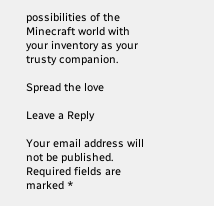possibilities of the Minecraft world with your inventory as your trusty companion.

Spread the love

Leave a Reply

Your email address will not be published. Required fields are marked *